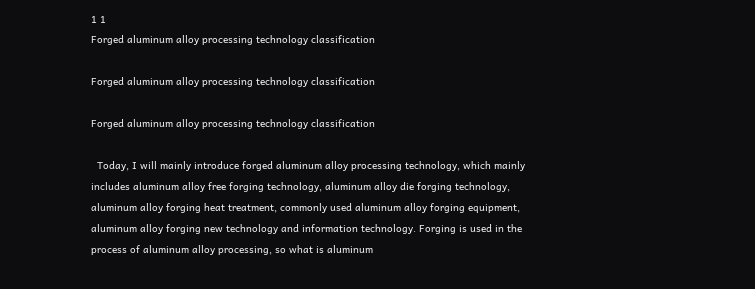1 1
Forged aluminum alloy processing technology classification

Forged aluminum alloy processing technology classification

Forged aluminum alloy processing technology classification

  Today, I will mainly introduce forged aluminum alloy processing technology, which mainly includes aluminum alloy free forging technology, aluminum alloy die forging technology, aluminum alloy forging heat treatment, commonly used aluminum alloy forging equipment, aluminum alloy forging new technology and information technology. Forging is used in the process of aluminum alloy processing, so what is aluminum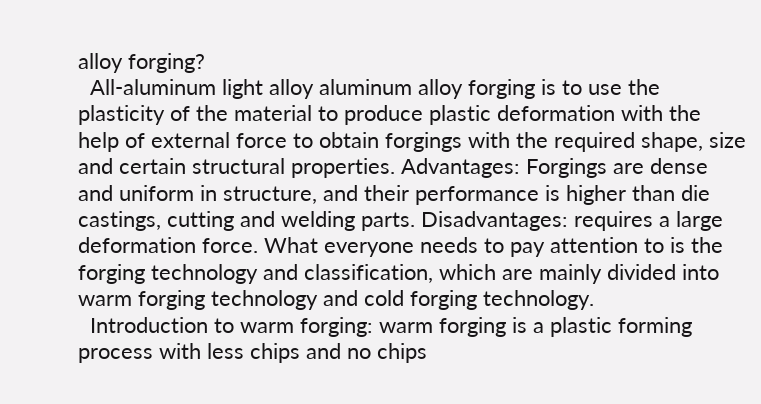alloy forging?
  All-aluminum light alloy aluminum alloy forging is to use the plasticity of the material to produce plastic deformation with the help of external force to obtain forgings with the required shape, size and certain structural properties. Advantages: Forgings are dense and uniform in structure, and their performance is higher than die castings, cutting and welding parts. Disadvantages: requires a large deformation force. What everyone needs to pay attention to is the forging technology and classification, which are mainly divided into warm forging technology and cold forging technology.
  Introduction to warm forging: warm forging is a plastic forming process with less chips and no chips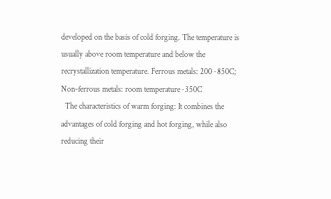developed on the basis of cold forging. The temperature is usually above room temperature and below the recrystallization temperature. Ferrous metals: 200~850C; Non-ferrous metals: room temperature~350C
  The characteristics of warm forging: It combines the advantages of cold forging and hot forging, while also reducing their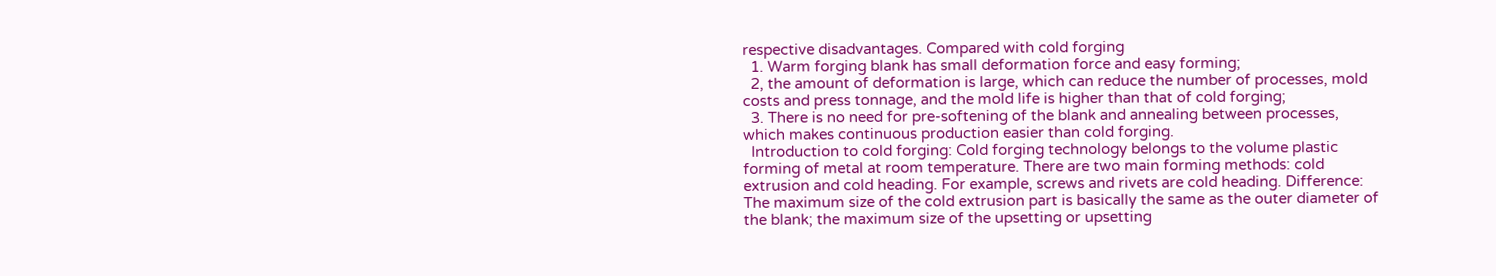respective disadvantages. Compared with cold forging
  1. Warm forging blank has small deformation force and easy forming;
  2, the amount of deformation is large, which can reduce the number of processes, mold costs and press tonnage, and the mold life is higher than that of cold forging;
  3. There is no need for pre-softening of the blank and annealing between processes, which makes continuous production easier than cold forging.
  Introduction to cold forging: Cold forging technology belongs to the volume plastic forming of metal at room temperature. There are two main forming methods: cold extrusion and cold heading. For example, screws and rivets are cold heading. Difference: The maximum size of the cold extrusion part is basically the same as the outer diameter of the blank; the maximum size of the upsetting or upsetting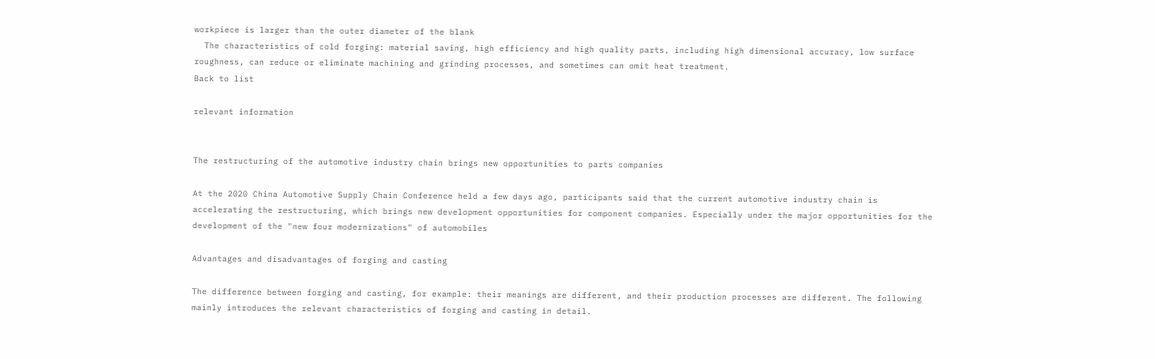workpiece is larger than the outer diameter of the blank
  The characteristics of cold forging: material saving, high efficiency and high quality parts, including high dimensional accuracy, low surface roughness, can reduce or eliminate machining and grinding processes, and sometimes can omit heat treatment.
Back to list

relevant information


The restructuring of the automotive industry chain brings new opportunities to parts companies

At the 2020 China Automotive Supply Chain Conference held a few days ago, participants said that the current automotive industry chain is accelerating the restructuring, which brings new development opportunities for component companies. Especially under the major opportunities for the development of the "new four modernizations" of automobiles

Advantages and disadvantages of forging and casting

The difference between forging and casting, for example: their meanings are different, and their production processes are different. The following mainly introduces the relevant characteristics of forging and casting in detail.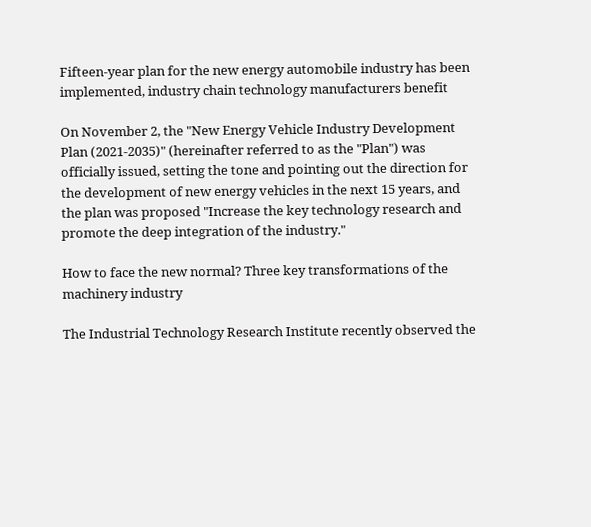Fifteen-year plan for the new energy automobile industry has been implemented, industry chain technology manufacturers benefit

On November 2, the "New Energy Vehicle Industry Development Plan (2021-2035)" (hereinafter referred to as the "Plan") was officially issued, setting the tone and pointing out the direction for the development of new energy vehicles in the next 15 years, and the plan was proposed "Increase the key technology research and promote the deep integration of the industry."

How to face the new normal? Three key transformations of the machinery industry

The Industrial Technology Research Institute recently observed the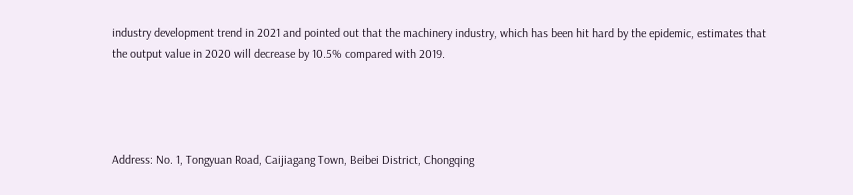industry development trend in 2021 and pointed out that the machinery industry, which has been hit hard by the epidemic, estimates that the output value in 2020 will decrease by 10.5% compared with 2019.




Address: No. 1, Tongyuan Road, Caijiagang Town, Beibei District, Chongqing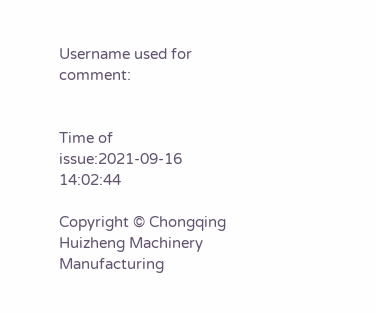Username used for comment:


Time of issue:2021-09-16 14:02:44

Copyright © Chongqing Huizheng Machinery Manufacturing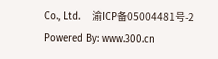Co., Ltd.    渝ICP备05004481号-2   Powered By: www.300.cn